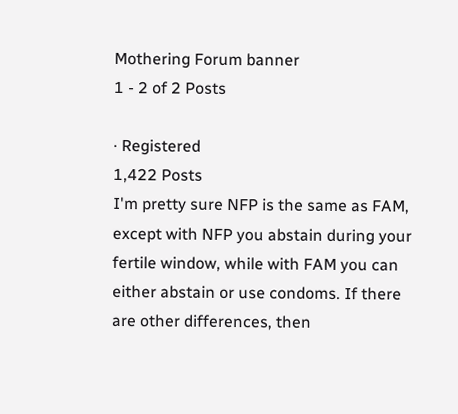Mothering Forum banner
1 - 2 of 2 Posts

· Registered
1,422 Posts
I'm pretty sure NFP is the same as FAM, except with NFP you abstain during your fertile window, while with FAM you can either abstain or use condoms. If there are other differences, then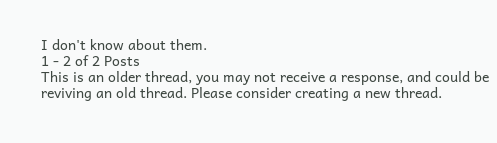I don't know about them.
1 - 2 of 2 Posts
This is an older thread, you may not receive a response, and could be reviving an old thread. Please consider creating a new thread.